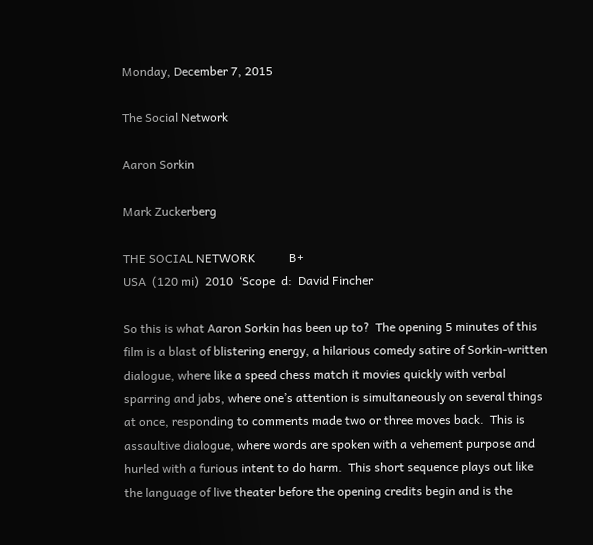Monday, December 7, 2015

The Social Network

Aaron Sorkin

Mark Zuckerberg

THE SOCIAL NETWORK           B+
USA  (120 mi)  2010  ‘Scope  d:  David Fincher

So this is what Aaron Sorkin has been up to?  The opening 5 minutes of this film is a blast of blistering energy, a hilarious comedy satire of Sorkin-written dialogue, where like a speed chess match it movies quickly with verbal sparring and jabs, where one’s attention is simultaneously on several things at once, responding to comments made two or three moves back.  This is assaultive dialogue, where words are spoken with a vehement purpose and hurled with a furious intent to do harm.  This short sequence plays out like the language of live theater before the opening credits begin and is the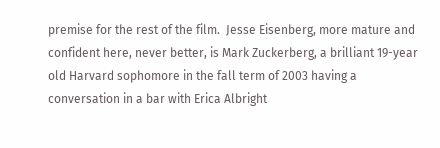premise for the rest of the film.  Jesse Eisenberg, more mature and confident here, never better, is Mark Zuckerberg, a brilliant 19-year old Harvard sophomore in the fall term of 2003 having a conversation in a bar with Erica Albright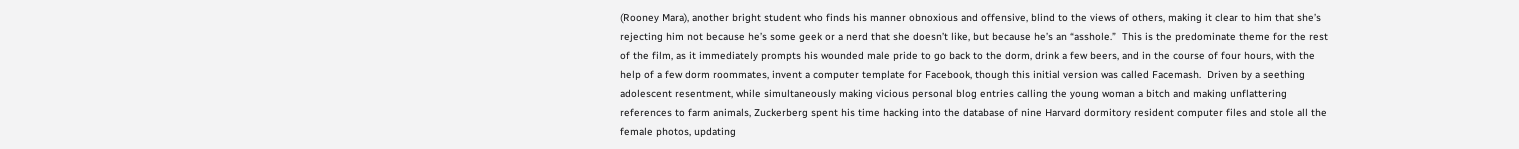(Rooney Mara), another bright student who finds his manner obnoxious and offensive, blind to the views of others, making it clear to him that she’s rejecting him not because he’s some geek or a nerd that she doesn’t like, but because he’s an “asshole.”  This is the predominate theme for the rest of the film, as it immediately prompts his wounded male pride to go back to the dorm, drink a few beers, and in the course of four hours, with the help of a few dorm roommates, invent a computer template for Facebook, though this initial version was called Facemash.  Driven by a seething adolescent resentment, while simultaneously making vicious personal blog entries calling the young woman a bitch and making unflattering references to farm animals, Zuckerberg spent his time hacking into the database of nine Harvard dormitory resident computer files and stole all the female photos, updating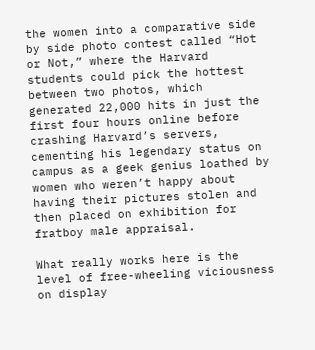the women into a comparative side by side photo contest called “Hot or Not,” where the Harvard students could pick the hottest between two photos, which generated 22,000 hits in just the first four hours online before crashing Harvard’s servers, cementing his legendary status on campus as a geek genius loathed by women who weren’t happy about having their pictures stolen and then placed on exhibition for fratboy male appraisal.

What really works here is the level of free-wheeling viciousness on display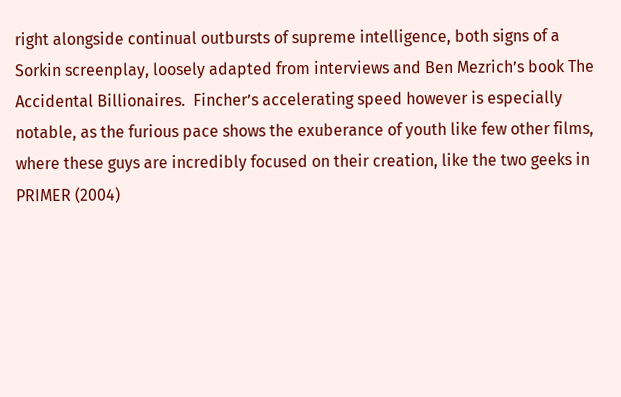right alongside continual outbursts of supreme intelligence, both signs of a Sorkin screenplay, loosely adapted from interviews and Ben Mezrich’s book The Accidental Billionaires.  Fincher’s accelerating speed however is especially notable, as the furious pace shows the exuberance of youth like few other films, where these guys are incredibly focused on their creation, like the two geeks in PRIMER (2004)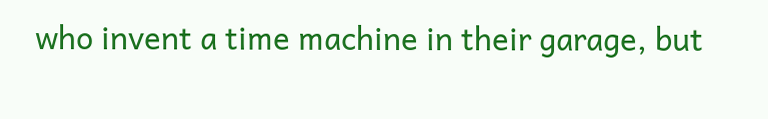who invent a time machine in their garage, but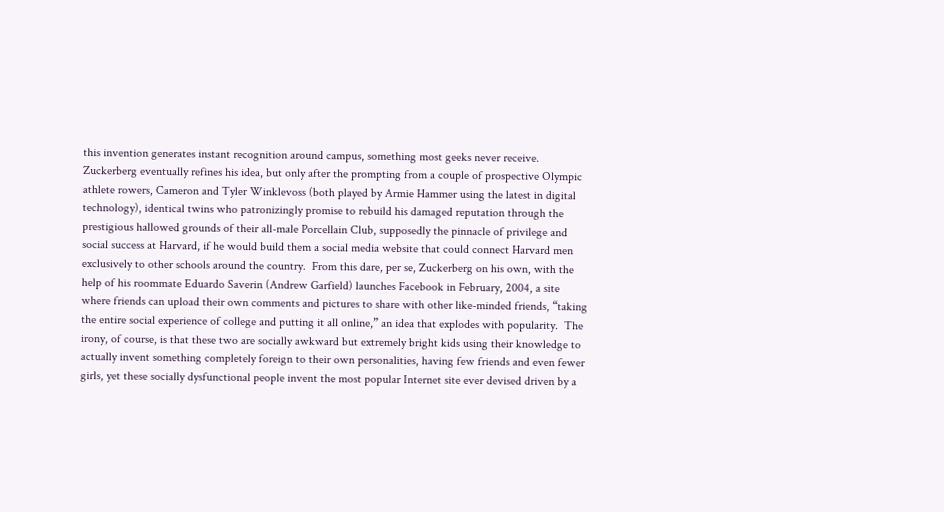this invention generates instant recognition around campus, something most geeks never receive.  Zuckerberg eventually refines his idea, but only after the prompting from a couple of prospective Olympic athlete rowers, Cameron and Tyler Winklevoss (both played by Armie Hammer using the latest in digital technology), identical twins who patronizingly promise to rebuild his damaged reputation through the prestigious hallowed grounds of their all-male Porcellain Club, supposedly the pinnacle of privilege and social success at Harvard, if he would build them a social media website that could connect Harvard men exclusively to other schools around the country.  From this dare, per se, Zuckerberg on his own, with the help of his roommate Eduardo Saverin (Andrew Garfield) launches Facebook in February, 2004, a site where friends can upload their own comments and pictures to share with other like-minded friends, “taking the entire social experience of college and putting it all online,” an idea that explodes with popularity.  The irony, of course, is that these two are socially awkward but extremely bright kids using their knowledge to actually invent something completely foreign to their own personalities, having few friends and even fewer girls, yet these socially dysfunctional people invent the most popular Internet site ever devised driven by a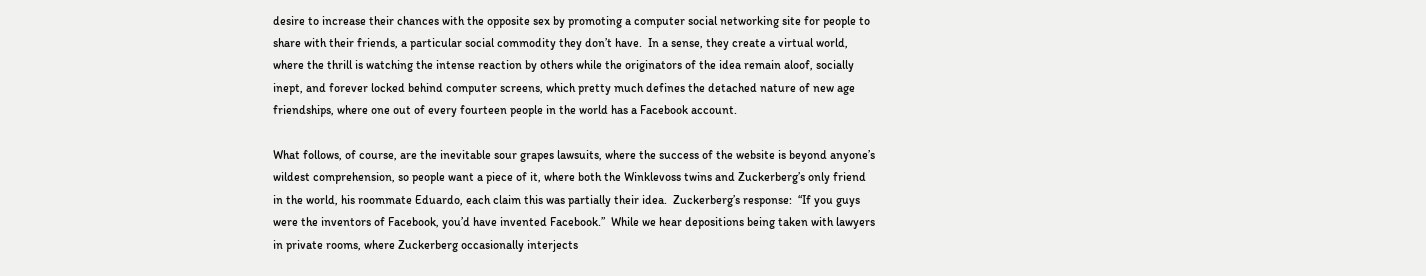desire to increase their chances with the opposite sex by promoting a computer social networking site for people to share with their friends, a particular social commodity they don’t have.  In a sense, they create a virtual world, where the thrill is watching the intense reaction by others while the originators of the idea remain aloof, socially inept, and forever locked behind computer screens, which pretty much defines the detached nature of new age friendships, where one out of every fourteen people in the world has a Facebook account.

What follows, of course, are the inevitable sour grapes lawsuits, where the success of the website is beyond anyone’s wildest comprehension, so people want a piece of it, where both the Winklevoss twins and Zuckerberg’s only friend in the world, his roommate Eduardo, each claim this was partially their idea.  Zuckerberg’s response:  “If you guys were the inventors of Facebook, you’d have invented Facebook.”  While we hear depositions being taken with lawyers in private rooms, where Zuckerberg occasionally interjects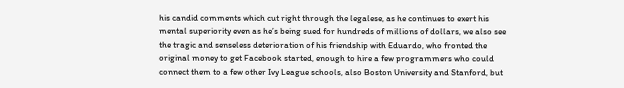his candid comments which cut right through the legalese, as he continues to exert his mental superiority even as he’s being sued for hundreds of millions of dollars, we also see the tragic and senseless deterioration of his friendship with Eduardo, who fronted the original money to get Facebook started, enough to hire a few programmers who could connect them to a few other Ivy League schools, also Boston University and Stanford, but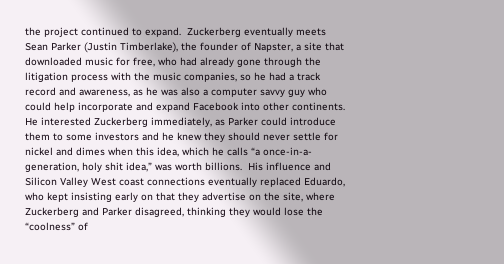the project continued to expand.  Zuckerberg eventually meets Sean Parker (Justin Timberlake), the founder of Napster, a site that downloaded music for free, who had already gone through the litigation process with the music companies, so he had a track record and awareness, as he was also a computer savvy guy who could help incorporate and expand Facebook into other continents.  He interested Zuckerberg immediately, as Parker could introduce them to some investors and he knew they should never settle for nickel and dimes when this idea, which he calls “a once-in-a-generation, holy shit idea,” was worth billions.  His influence and Silicon Valley West coast connections eventually replaced Eduardo, who kept insisting early on that they advertise on the site, where Zuckerberg and Parker disagreed, thinking they would lose the “coolness” of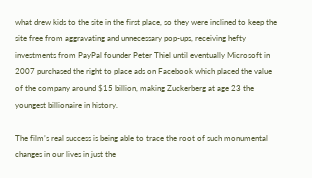what drew kids to the site in the first place, so they were inclined to keep the site free from aggravating and unnecessary pop-ups, receiving hefty investments from PayPal founder Peter Thiel until eventually Microsoft in 2007 purchased the right to place ads on Facebook which placed the value of the company around $15 billion, making Zuckerberg at age 23 the youngest billionaire in history.

The film’s real success is being able to trace the root of such monumental changes in our lives in just the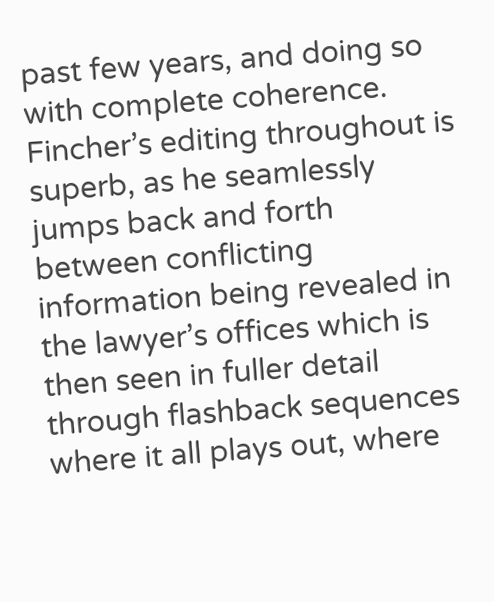past few years, and doing so with complete coherence.  Fincher’s editing throughout is superb, as he seamlessly jumps back and forth between conflicting information being revealed in the lawyer’s offices which is then seen in fuller detail through flashback sequences where it all plays out, where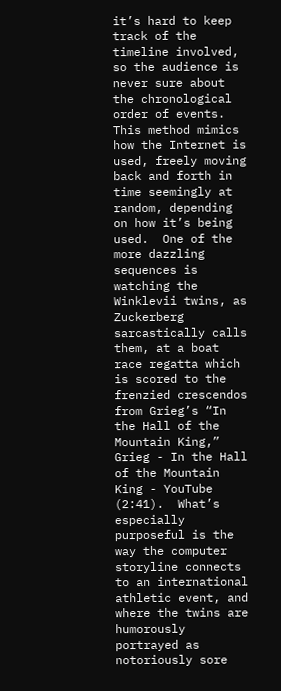it’s hard to keep track of the timeline involved, so the audience is never sure about the chronological order of events.  This method mimics how the Internet is used, freely moving back and forth in time seemingly at random, depending on how it’s being used.  One of the more dazzling sequences is watching the Winklevii twins, as Zuckerberg sarcastically calls them, at a boat race regatta which is scored to the frenzied crescendos from Grieg’s “In the Hall of the Mountain King,” Grieg - In the Hall of the Mountain King - YouTube (2:41).  What’s especially purposeful is the way the computer storyline connects to an international athletic event, and where the twins are humorously portrayed as notoriously sore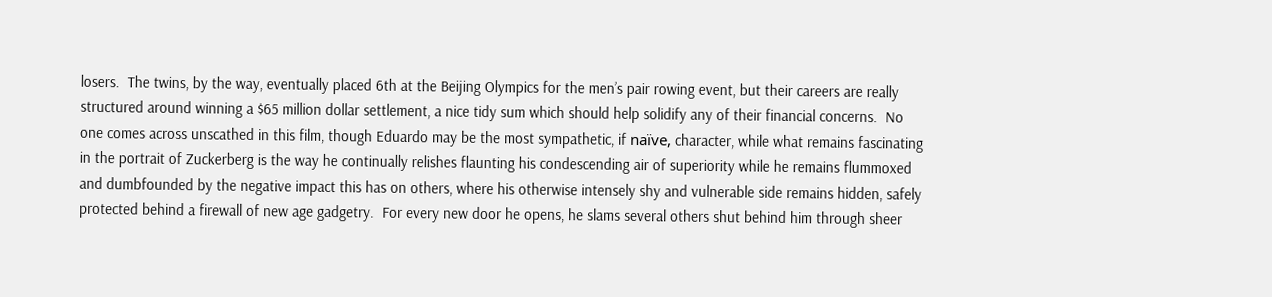losers.  The twins, by the way, eventually placed 6th at the Beijing Olympics for the men’s pair rowing event, but their careers are really structured around winning a $65 million dollar settlement, a nice tidy sum which should help solidify any of their financial concerns.  No one comes across unscathed in this film, though Eduardo may be the most sympathetic, if naïve, character, while what remains fascinating in the portrait of Zuckerberg is the way he continually relishes flaunting his condescending air of superiority while he remains flummoxed and dumbfounded by the negative impact this has on others, where his otherwise intensely shy and vulnerable side remains hidden, safely protected behind a firewall of new age gadgetry.  For every new door he opens, he slams several others shut behind him through sheer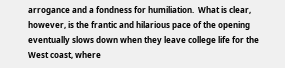arrogance and a fondness for humiliation.  What is clear, however, is the frantic and hilarious pace of the opening eventually slows down when they leave college life for the West coast, where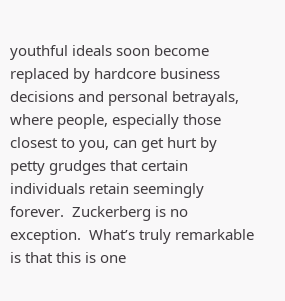youthful ideals soon become replaced by hardcore business decisions and personal betrayals, where people, especially those closest to you, can get hurt by petty grudges that certain individuals retain seemingly forever.  Zuckerberg is no exception.  What’s truly remarkable is that this is one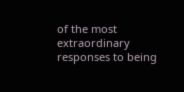of the most extraordinary responses to being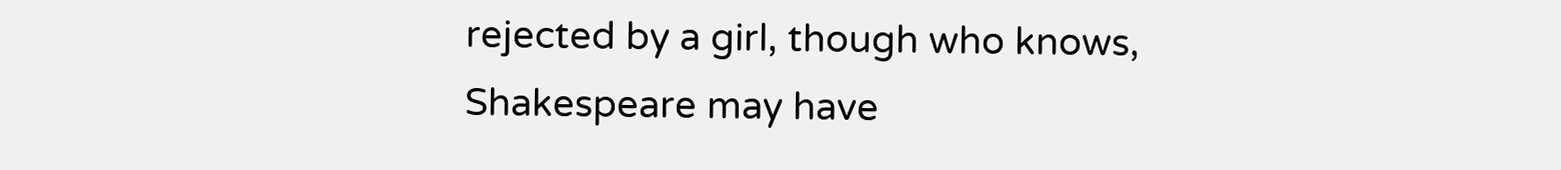rejected by a girl, though who knows, Shakespeare may have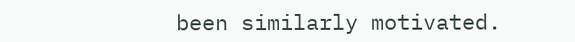been similarly motivated.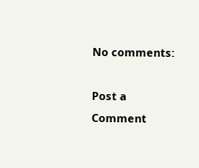No comments:

Post a Comment